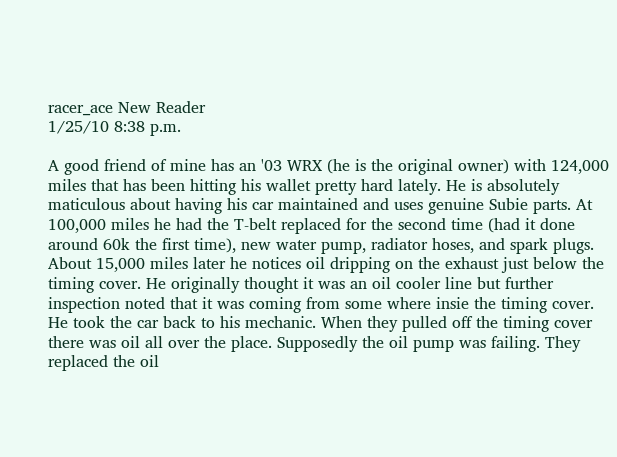racer_ace New Reader
1/25/10 8:38 p.m.

A good friend of mine has an '03 WRX (he is the original owner) with 124,000 miles that has been hitting his wallet pretty hard lately. He is absolutely maticulous about having his car maintained and uses genuine Subie parts. At 100,000 miles he had the T-belt replaced for the second time (had it done around 60k the first time), new water pump, radiator hoses, and spark plugs. About 15,000 miles later he notices oil dripping on the exhaust just below the timing cover. He originally thought it was an oil cooler line but further inspection noted that it was coming from some where insie the timing cover. He took the car back to his mechanic. When they pulled off the timing cover there was oil all over the place. Supposedly the oil pump was failing. They replaced the oil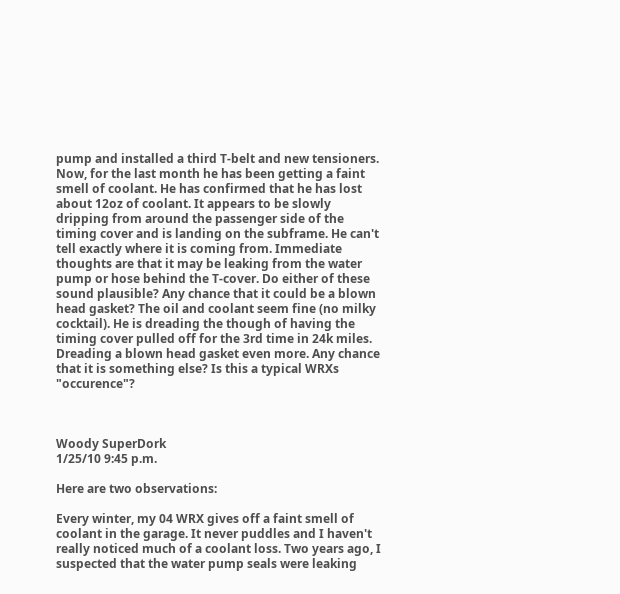pump and installed a third T-belt and new tensioners. Now, for the last month he has been getting a faint smell of coolant. He has confirmed that he has lost about 12oz of coolant. It appears to be slowly dripping from around the passenger side of the timing cover and is landing on the subframe. He can't tell exactly where it is coming from. Immediate thoughts are that it may be leaking from the water pump or hose behind the T-cover. Do either of these sound plausible? Any chance that it could be a blown head gasket? The oil and coolant seem fine (no milky cocktail). He is dreading the though of having the timing cover pulled off for the 3rd time in 24k miles. Dreading a blown head gasket even more. Any chance that it is something else? Is this a typical WRXs "occurence"?



Woody SuperDork
1/25/10 9:45 p.m.

Here are two observations:

Every winter, my 04 WRX gives off a faint smell of coolant in the garage. It never puddles and I haven't really noticed much of a coolant loss. Two years ago, I suspected that the water pump seals were leaking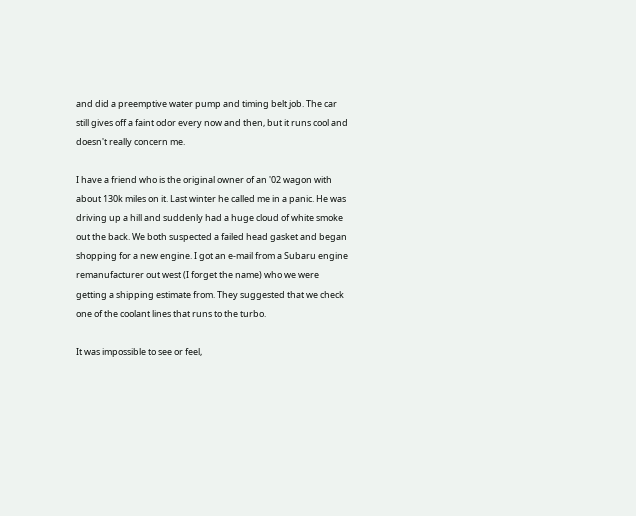and did a preemptive water pump and timing belt job. The car still gives off a faint odor every now and then, but it runs cool and doesn't really concern me.

I have a friend who is the original owner of an '02 wagon with about 130k miles on it. Last winter he called me in a panic. He was driving up a hill and suddenly had a huge cloud of white smoke out the back. We both suspected a failed head gasket and began shopping for a new engine. I got an e-mail from a Subaru engine remanufacturer out west (I forget the name) who we were getting a shipping estimate from. They suggested that we check one of the coolant lines that runs to the turbo.

It was impossible to see or feel,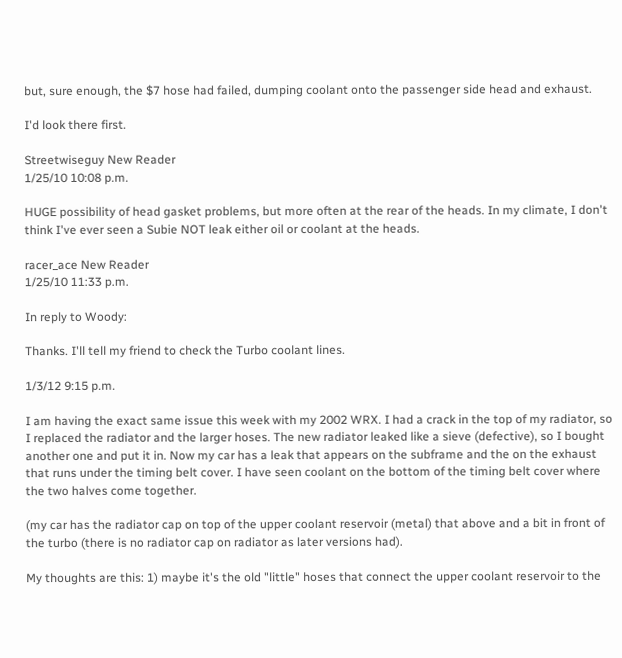but, sure enough, the $7 hose had failed, dumping coolant onto the passenger side head and exhaust.

I'd look there first.

Streetwiseguy New Reader
1/25/10 10:08 p.m.

HUGE possibility of head gasket problems, but more often at the rear of the heads. In my climate, I don't think I've ever seen a Subie NOT leak either oil or coolant at the heads.

racer_ace New Reader
1/25/10 11:33 p.m.

In reply to Woody:

Thanks. I'll tell my friend to check the Turbo coolant lines.

1/3/12 9:15 p.m.

I am having the exact same issue this week with my 2002 WRX. I had a crack in the top of my radiator, so I replaced the radiator and the larger hoses. The new radiator leaked like a sieve (defective), so I bought another one and put it in. Now my car has a leak that appears on the subframe and the on the exhaust that runs under the timing belt cover. I have seen coolant on the bottom of the timing belt cover where the two halves come together.

(my car has the radiator cap on top of the upper coolant reservoir (metal) that above and a bit in front of the turbo (there is no radiator cap on radiator as later versions had).

My thoughts are this: 1) maybe it's the old "little" hoses that connect the upper coolant reservoir to the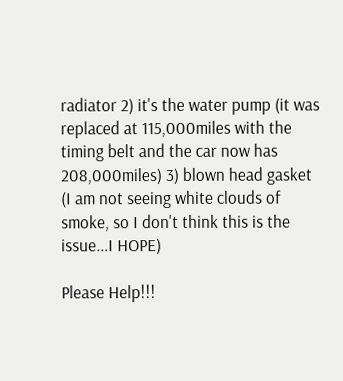radiator 2) it's the water pump (it was replaced at 115,000miles with the timing belt and the car now has 208,000miles) 3) blown head gasket (I am not seeing white clouds of smoke, so I don't think this is the issue...I HOPE)

Please Help!!!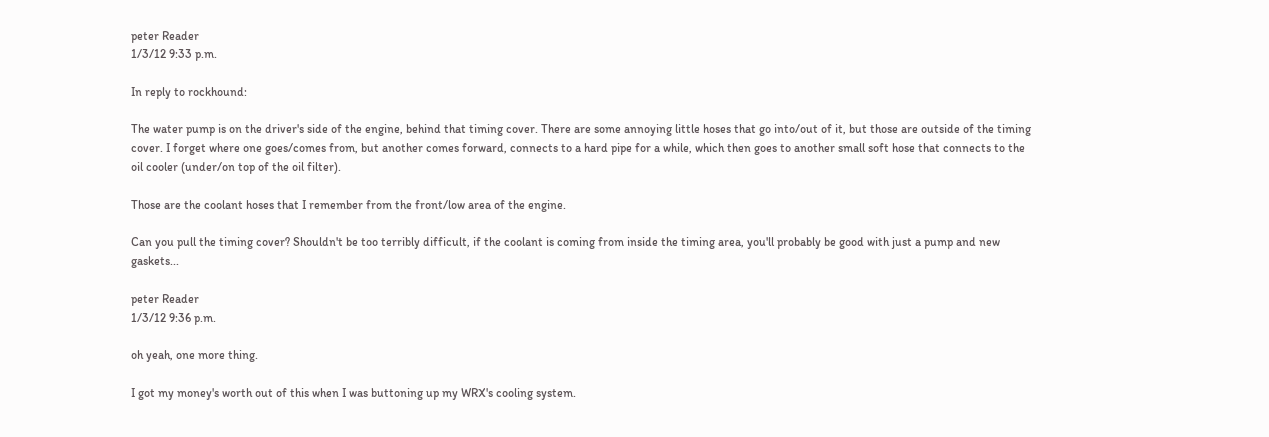peter Reader
1/3/12 9:33 p.m.

In reply to rockhound:

The water pump is on the driver's side of the engine, behind that timing cover. There are some annoying little hoses that go into/out of it, but those are outside of the timing cover. I forget where one goes/comes from, but another comes forward, connects to a hard pipe for a while, which then goes to another small soft hose that connects to the oil cooler (under/on top of the oil filter).

Those are the coolant hoses that I remember from the front/low area of the engine.

Can you pull the timing cover? Shouldn't be too terribly difficult, if the coolant is coming from inside the timing area, you'll probably be good with just a pump and new gaskets...

peter Reader
1/3/12 9:36 p.m.

oh yeah, one more thing.

I got my money's worth out of this when I was buttoning up my WRX's cooling system.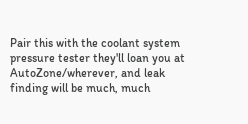Pair this with the coolant system pressure tester they'll loan you at AutoZone/wherever, and leak finding will be much, much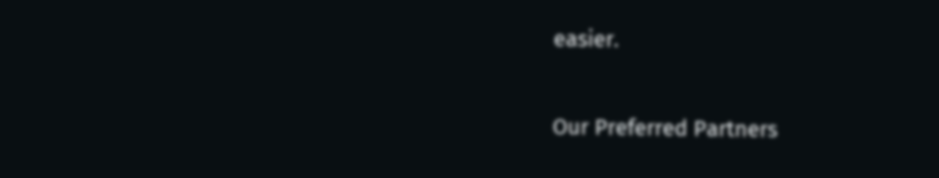easier.

Our Preferred Partners